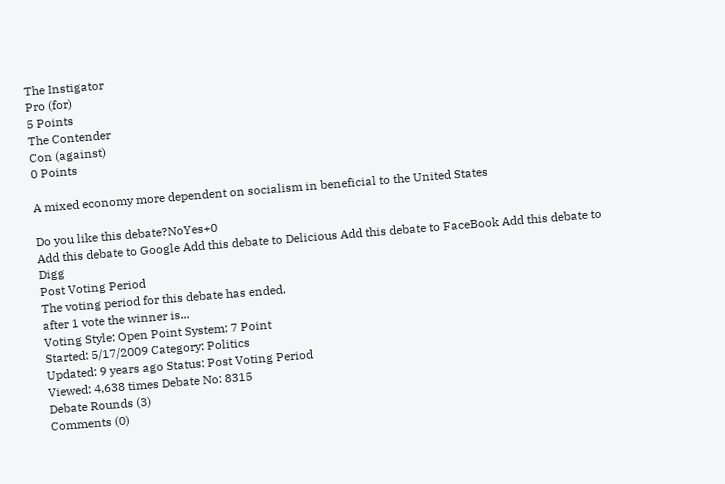The Instigator
Pro (for)
5 Points
The Contender
Con (against)
0 Points

A mixed economy more dependent on socialism in beneficial to the United States

Do you like this debate?NoYes+0
Add this debate to Google Add this debate to Delicious Add this debate to FaceBook Add this debate to Digg
Post Voting Period
The voting period for this debate has ended.
after 1 vote the winner is...
Voting Style: Open Point System: 7 Point
Started: 5/17/2009 Category: Politics
Updated: 9 years ago Status: Post Voting Period
Viewed: 4,638 times Debate No: 8315
Debate Rounds (3)
Comments (0)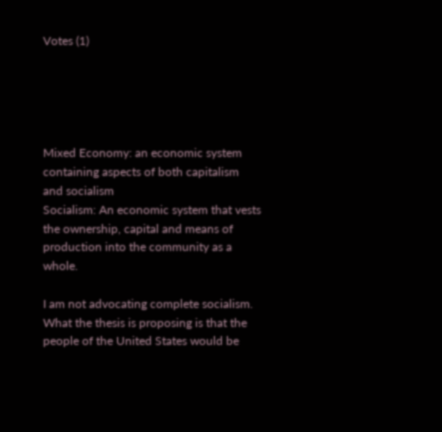Votes (1)





Mixed Economy: an economic system containing aspects of both capitalism and socialism
Socialism: An economic system that vests the ownership, capital and means of production into the community as a whole.

I am not advocating complete socialism. What the thesis is proposing is that the people of the United States would be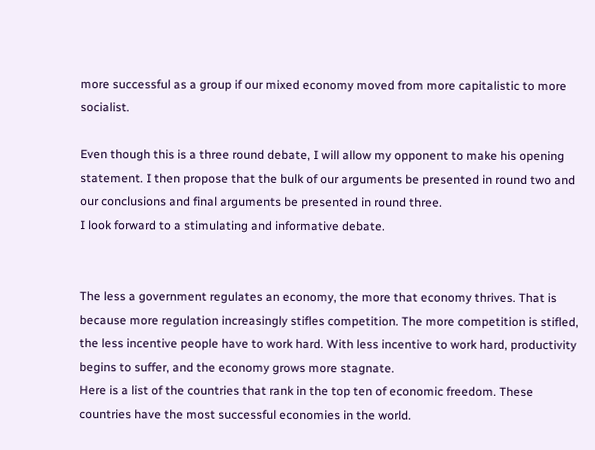more successful as a group if our mixed economy moved from more capitalistic to more socialist.

Even though this is a three round debate, I will allow my opponent to make his opening statement. I then propose that the bulk of our arguments be presented in round two and our conclusions and final arguments be presented in round three.
I look forward to a stimulating and informative debate.


The less a government regulates an economy, the more that economy thrives. That is because more regulation increasingly stifles competition. The more competition is stifled, the less incentive people have to work hard. With less incentive to work hard, productivity begins to suffer, and the economy grows more stagnate.
Here is a list of the countries that rank in the top ten of economic freedom. These countries have the most successful economies in the world.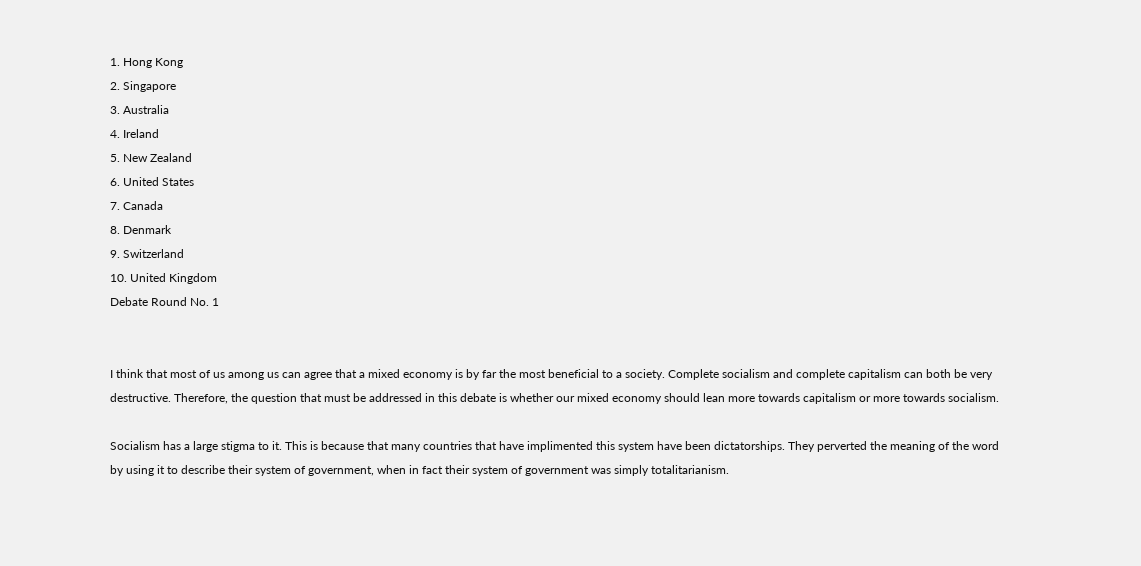1. Hong Kong
2. Singapore
3. Australia
4. Ireland
5. New Zealand
6. United States
7. Canada
8. Denmark
9. Switzerland
10. United Kingdom
Debate Round No. 1


I think that most of us among us can agree that a mixed economy is by far the most beneficial to a society. Complete socialism and complete capitalism can both be very destructive. Therefore, the question that must be addressed in this debate is whether our mixed economy should lean more towards capitalism or more towards socialism.

Socialism has a large stigma to it. This is because that many countries that have implimented this system have been dictatorships. They perverted the meaning of the word by using it to describe their system of government, when in fact their system of government was simply totalitarianism.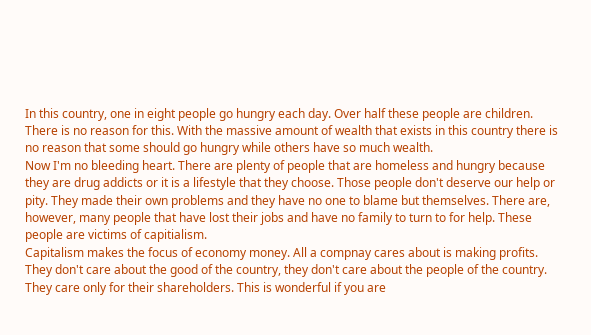In this country, one in eight people go hungry each day. Over half these people are children. There is no reason for this. With the massive amount of wealth that exists in this country there is no reason that some should go hungry while others have so much wealth.
Now I'm no bleeding heart. There are plenty of people that are homeless and hungry because they are drug addicts or it is a lifestyle that they choose. Those people don't deserve our help or pity. They made their own problems and they have no one to blame but themselves. There are, however, many people that have lost their jobs and have no family to turn to for help. These people are victims of capitialism.
Capitalism makes the focus of economy money. All a compnay cares about is making profits. They don't care about the good of the country, they don't care about the people of the country. They care only for their shareholders. This is wonderful if you are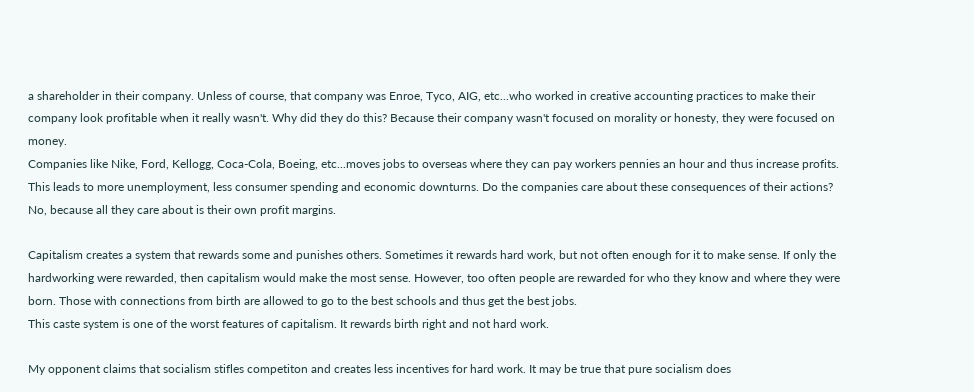a shareholder in their company. Unless of course, that company was Enroe, Tyco, AIG, etc...who worked in creative accounting practices to make their company look profitable when it really wasn't. Why did they do this? Because their company wasn't focused on morality or honesty, they were focused on money.
Companies like Nike, Ford, Kellogg, Coca-Cola, Boeing, etc...moves jobs to overseas where they can pay workers pennies an hour and thus increase profits. This leads to more unemployment, less consumer spending and economic downturns. Do the companies care about these consequences of their actions? No, because all they care about is their own profit margins.

Capitalism creates a system that rewards some and punishes others. Sometimes it rewards hard work, but not often enough for it to make sense. If only the hardworking were rewarded, then capitalism would make the most sense. However, too often people are rewarded for who they know and where they were born. Those with connections from birth are allowed to go to the best schools and thus get the best jobs.
This caste system is one of the worst features of capitalism. It rewards birth right and not hard work.

My opponent claims that socialism stifles competiton and creates less incentives for hard work. It may be true that pure socialism does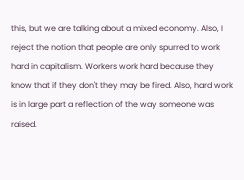this, but we are talking about a mixed economy. Also, I reject the notion that people are only spurred to work hard in capitalism. Workers work hard because they know that if they don't they may be fired. Also, hard work is in large part a reflection of the way someone was raised.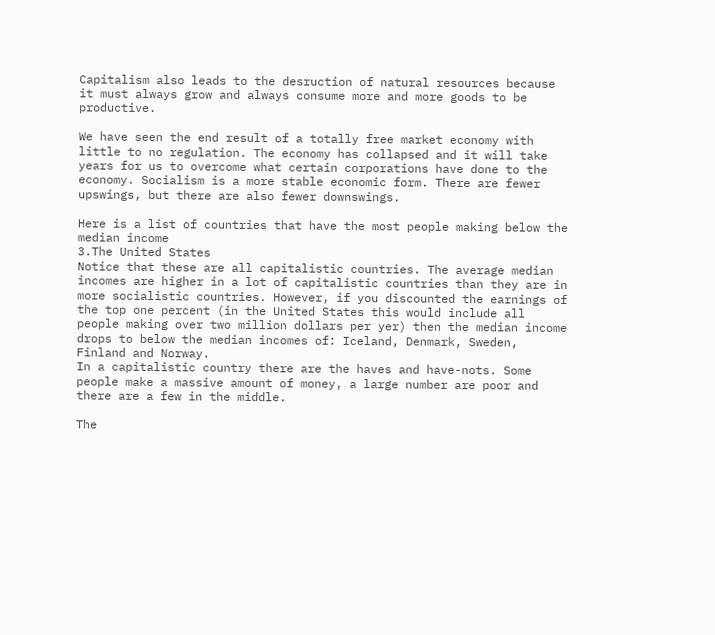Capitalism also leads to the desruction of natural resources because it must always grow and always consume more and more goods to be productive.

We have seen the end result of a totally free market economy with little to no regulation. The economy has collapsed and it will take years for us to overcome what certain corporations have done to the economy. Socialism is a more stable economic form. There are fewer upswings, but there are also fewer downswings.

Here is a list of countries that have the most people making below the median income
3.The United States
Notice that these are all capitalistic countries. The average median incomes are higher in a lot of capitalistic countries than they are in more socialistic countries. However, if you discounted the earnings of the top one percent (in the United States this would include all people making over two million dollars per yer) then the median income drops to below the median incomes of: Iceland, Denmark, Sweden, Finland and Norway.
In a capitalistic country there are the haves and have-nots. Some people make a massive amount of money, a large number are poor and there are a few in the middle.

The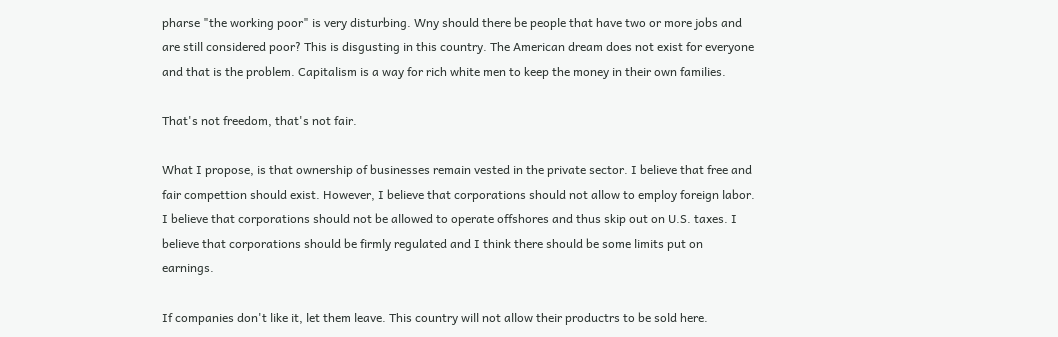pharse "the working poor" is very disturbing. Wny should there be people that have two or more jobs and are still considered poor? This is disgusting in this country. The American dream does not exist for everyone and that is the problem. Capitalism is a way for rich white men to keep the money in their own families.

That's not freedom, that's not fair.

What I propose, is that ownership of businesses remain vested in the private sector. I believe that free and fair compettion should exist. However, I believe that corporations should not allow to employ foreign labor. I believe that corporations should not be allowed to operate offshores and thus skip out on U.S. taxes. I believe that corporations should be firmly regulated and I think there should be some limits put on earnings.

If companies don't like it, let them leave. This country will not allow their productrs to be sold here.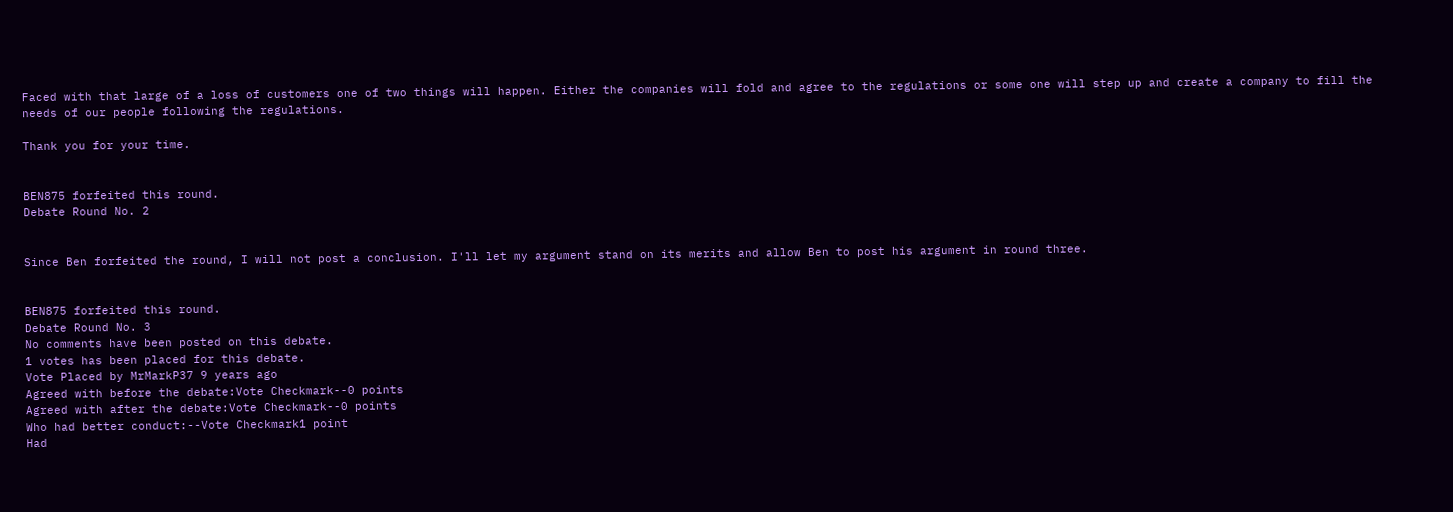Faced with that large of a loss of customers one of two things will happen. Either the companies will fold and agree to the regulations or some one will step up and create a company to fill the needs of our people following the regulations.

Thank you for your time.


BEN875 forfeited this round.
Debate Round No. 2


Since Ben forfeited the round, I will not post a conclusion. I'll let my argument stand on its merits and allow Ben to post his argument in round three.


BEN875 forfeited this round.
Debate Round No. 3
No comments have been posted on this debate.
1 votes has been placed for this debate.
Vote Placed by MrMarkP37 9 years ago
Agreed with before the debate:Vote Checkmark--0 points
Agreed with after the debate:Vote Checkmark--0 points
Who had better conduct:--Vote Checkmark1 point
Had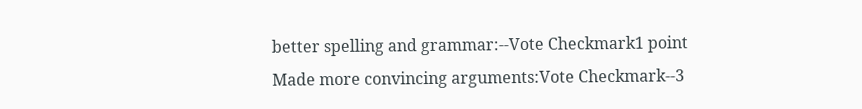better spelling and grammar:--Vote Checkmark1 point
Made more convincing arguments:Vote Checkmark--3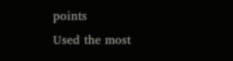points
Used the most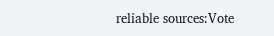reliable sources:Vote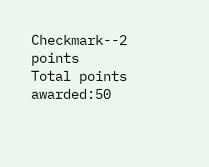Checkmark--2 points
Total points awarded:50